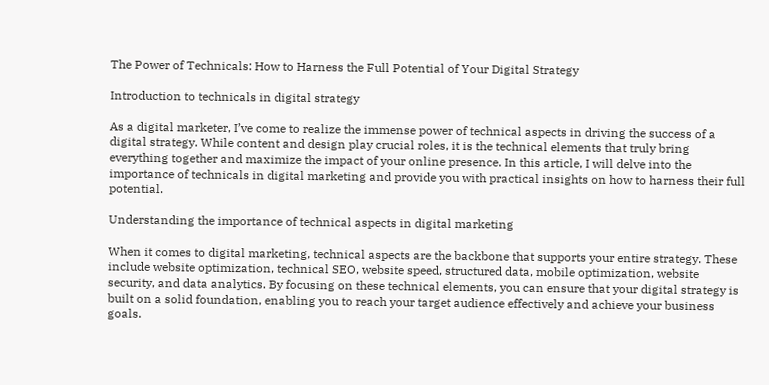The Power of Technicals: How to Harness the Full Potential of Your Digital Strategy

Introduction to technicals in digital strategy

As a digital marketer, I’ve come to realize the immense power of technical aspects in driving the success of a digital strategy. While content and design play crucial roles, it is the technical elements that truly bring everything together and maximize the impact of your online presence. In this article, I will delve into the importance of technicals in digital marketing and provide you with practical insights on how to harness their full potential.

Understanding the importance of technical aspects in digital marketing

When it comes to digital marketing, technical aspects are the backbone that supports your entire strategy. These include website optimization, technical SEO, website speed, structured data, mobile optimization, website security, and data analytics. By focusing on these technical elements, you can ensure that your digital strategy is built on a solid foundation, enabling you to reach your target audience effectively and achieve your business goals.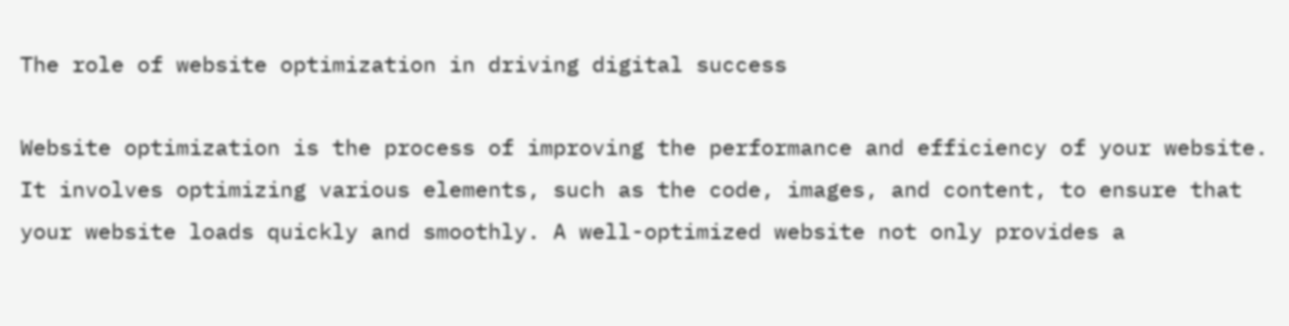The role of website optimization in driving digital success

Website optimization is the process of improving the performance and efficiency of your website. It involves optimizing various elements, such as the code, images, and content, to ensure that your website loads quickly and smoothly. A well-optimized website not only provides a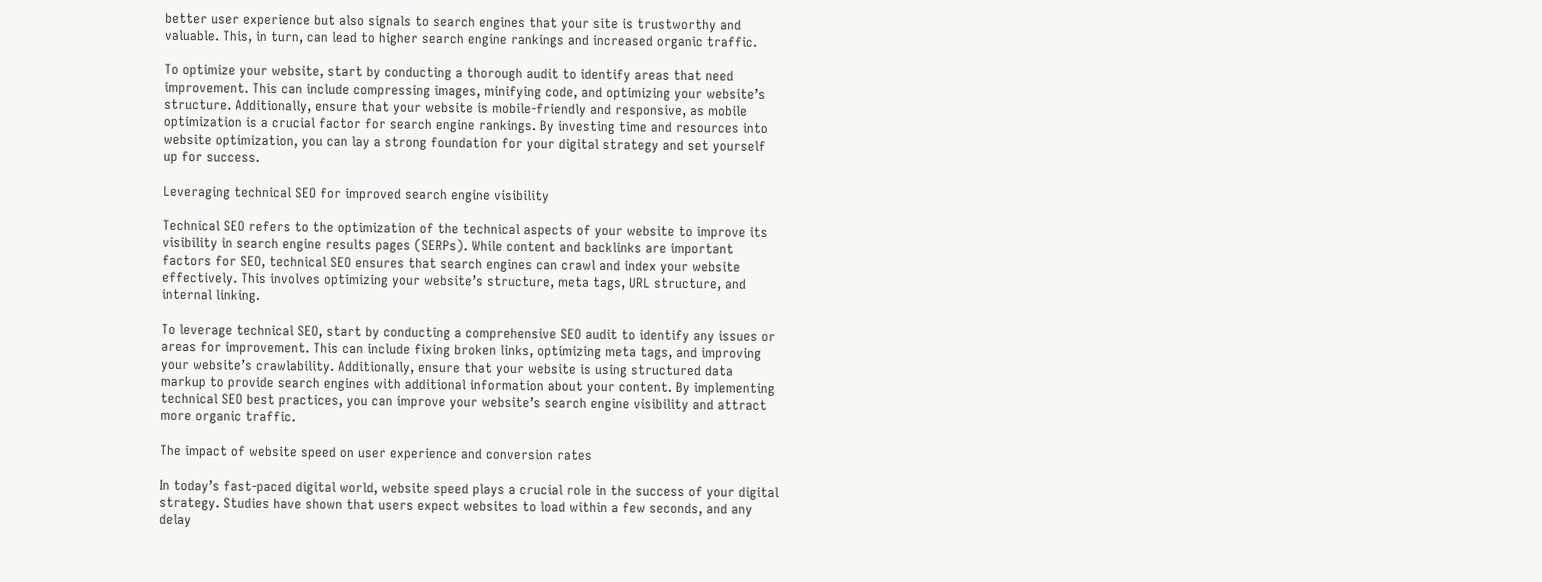better user experience but also signals to search engines that your site is trustworthy and valuable. This, in turn, can lead to higher search engine rankings and increased organic traffic.

To optimize your website, start by conducting a thorough audit to identify areas that need improvement. This can include compressing images, minifying code, and optimizing your website’s structure. Additionally, ensure that your website is mobile-friendly and responsive, as mobile optimization is a crucial factor for search engine rankings. By investing time and resources into website optimization, you can lay a strong foundation for your digital strategy and set yourself up for success.

Leveraging technical SEO for improved search engine visibility

Technical SEO refers to the optimization of the technical aspects of your website to improve its visibility in search engine results pages (SERPs). While content and backlinks are important factors for SEO, technical SEO ensures that search engines can crawl and index your website effectively. This involves optimizing your website’s structure, meta tags, URL structure, and internal linking.

To leverage technical SEO, start by conducting a comprehensive SEO audit to identify any issues or areas for improvement. This can include fixing broken links, optimizing meta tags, and improving your website’s crawlability. Additionally, ensure that your website is using structured data markup to provide search engines with additional information about your content. By implementing technical SEO best practices, you can improve your website’s search engine visibility and attract more organic traffic.

The impact of website speed on user experience and conversion rates

In today’s fast-paced digital world, website speed plays a crucial role in the success of your digital strategy. Studies have shown that users expect websites to load within a few seconds, and any delay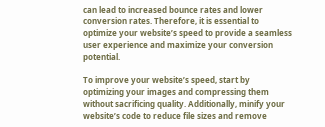can lead to increased bounce rates and lower conversion rates. Therefore, it is essential to optimize your website’s speed to provide a seamless user experience and maximize your conversion potential.

To improve your website’s speed, start by optimizing your images and compressing them without sacrificing quality. Additionally, minify your website’s code to reduce file sizes and remove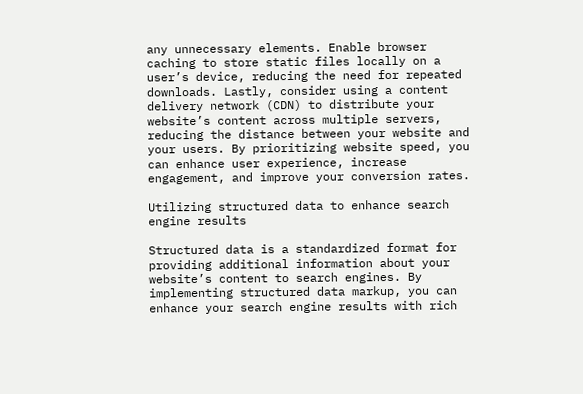any unnecessary elements. Enable browser caching to store static files locally on a user’s device, reducing the need for repeated downloads. Lastly, consider using a content delivery network (CDN) to distribute your website’s content across multiple servers, reducing the distance between your website and your users. By prioritizing website speed, you can enhance user experience, increase engagement, and improve your conversion rates.

Utilizing structured data to enhance search engine results

Structured data is a standardized format for providing additional information about your website’s content to search engines. By implementing structured data markup, you can enhance your search engine results with rich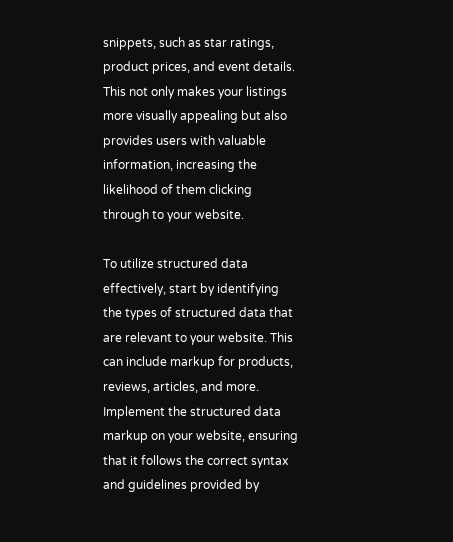snippets, such as star ratings, product prices, and event details. This not only makes your listings more visually appealing but also provides users with valuable information, increasing the likelihood of them clicking through to your website.

To utilize structured data effectively, start by identifying the types of structured data that are relevant to your website. This can include markup for products, reviews, articles, and more. Implement the structured data markup on your website, ensuring that it follows the correct syntax and guidelines provided by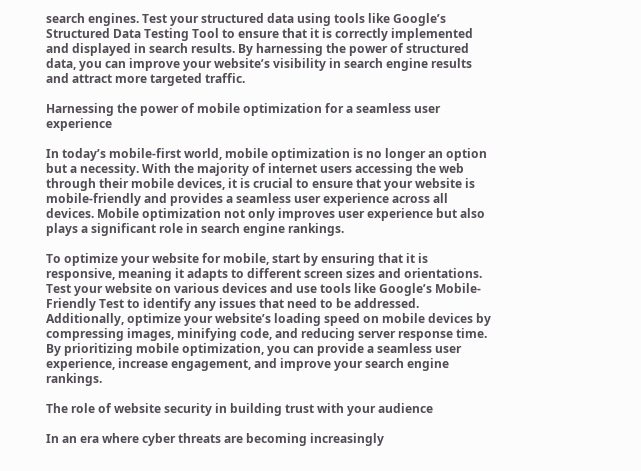search engines. Test your structured data using tools like Google’s Structured Data Testing Tool to ensure that it is correctly implemented and displayed in search results. By harnessing the power of structured data, you can improve your website’s visibility in search engine results and attract more targeted traffic.

Harnessing the power of mobile optimization for a seamless user experience

In today’s mobile-first world, mobile optimization is no longer an option but a necessity. With the majority of internet users accessing the web through their mobile devices, it is crucial to ensure that your website is mobile-friendly and provides a seamless user experience across all devices. Mobile optimization not only improves user experience but also plays a significant role in search engine rankings.

To optimize your website for mobile, start by ensuring that it is responsive, meaning it adapts to different screen sizes and orientations. Test your website on various devices and use tools like Google’s Mobile-Friendly Test to identify any issues that need to be addressed. Additionally, optimize your website’s loading speed on mobile devices by compressing images, minifying code, and reducing server response time. By prioritizing mobile optimization, you can provide a seamless user experience, increase engagement, and improve your search engine rankings.

The role of website security in building trust with your audience

In an era where cyber threats are becoming increasingly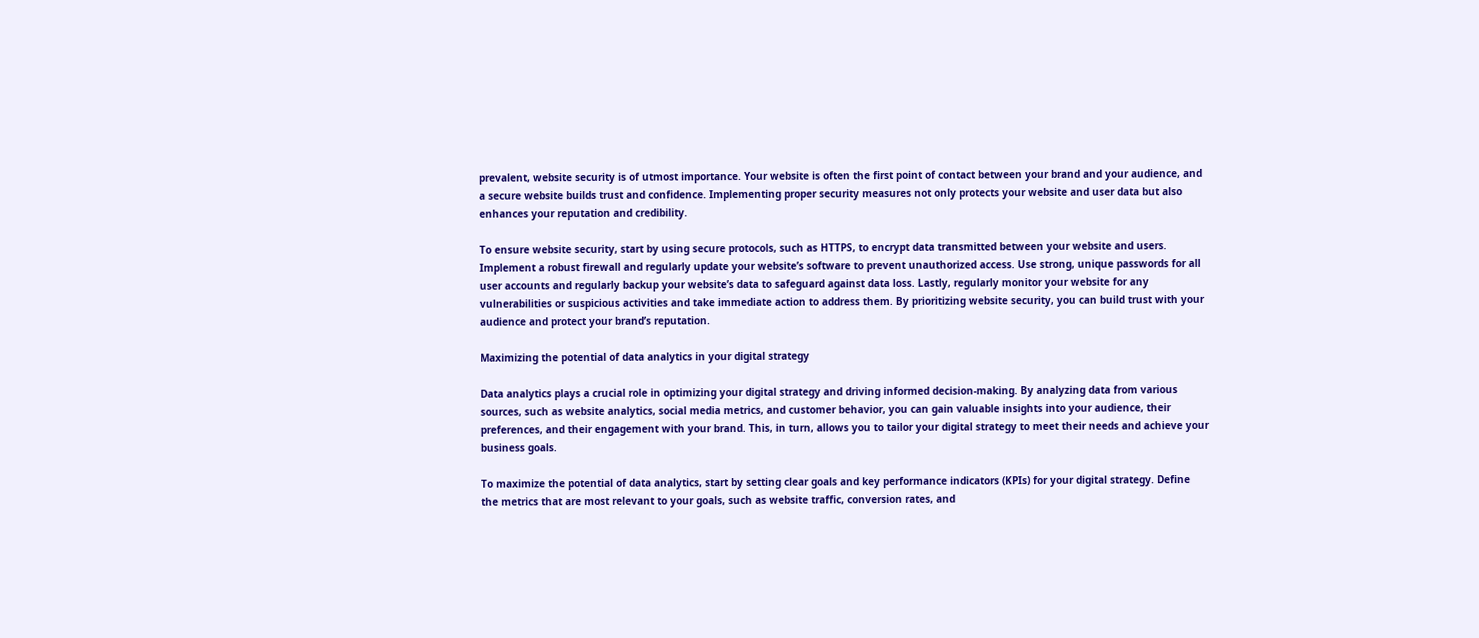prevalent, website security is of utmost importance. Your website is often the first point of contact between your brand and your audience, and a secure website builds trust and confidence. Implementing proper security measures not only protects your website and user data but also enhances your reputation and credibility.

To ensure website security, start by using secure protocols, such as HTTPS, to encrypt data transmitted between your website and users. Implement a robust firewall and regularly update your website’s software to prevent unauthorized access. Use strong, unique passwords for all user accounts and regularly backup your website’s data to safeguard against data loss. Lastly, regularly monitor your website for any vulnerabilities or suspicious activities and take immediate action to address them. By prioritizing website security, you can build trust with your audience and protect your brand’s reputation.

Maximizing the potential of data analytics in your digital strategy

Data analytics plays a crucial role in optimizing your digital strategy and driving informed decision-making. By analyzing data from various sources, such as website analytics, social media metrics, and customer behavior, you can gain valuable insights into your audience, their preferences, and their engagement with your brand. This, in turn, allows you to tailor your digital strategy to meet their needs and achieve your business goals.

To maximize the potential of data analytics, start by setting clear goals and key performance indicators (KPIs) for your digital strategy. Define the metrics that are most relevant to your goals, such as website traffic, conversion rates, and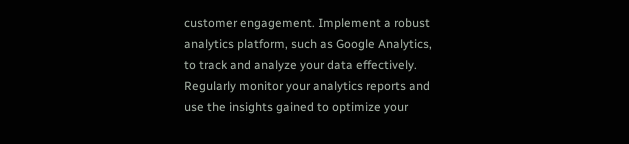customer engagement. Implement a robust analytics platform, such as Google Analytics, to track and analyze your data effectively. Regularly monitor your analytics reports and use the insights gained to optimize your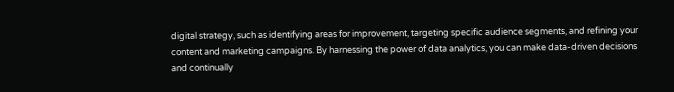digital strategy, such as identifying areas for improvement, targeting specific audience segments, and refining your content and marketing campaigns. By harnessing the power of data analytics, you can make data-driven decisions and continually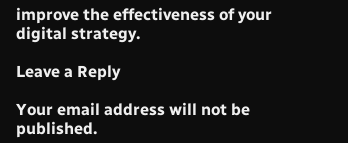improve the effectiveness of your digital strategy.

Leave a Reply

Your email address will not be published.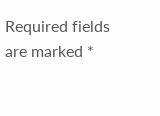Required fields are marked *